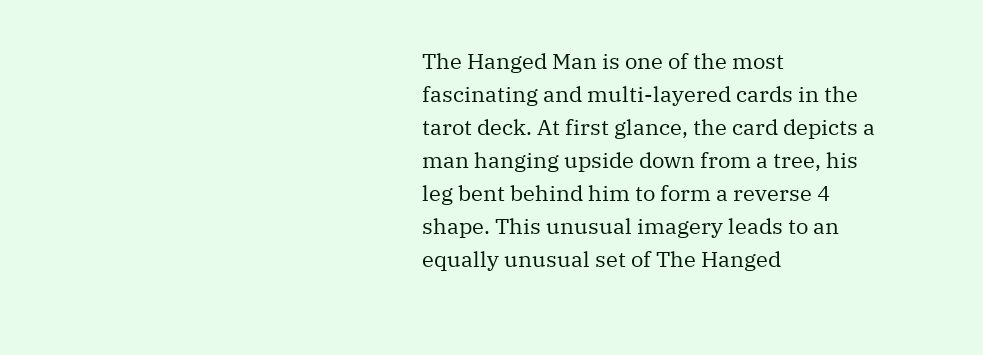The Hanged Man is one of the most fascinating and multi-layered cards in the tarot deck. At first glance, the card depicts a man hanging upside down from a tree, his leg bent behind him to form a reverse 4 shape. This unusual imagery leads to an equally unusual set of The Hanged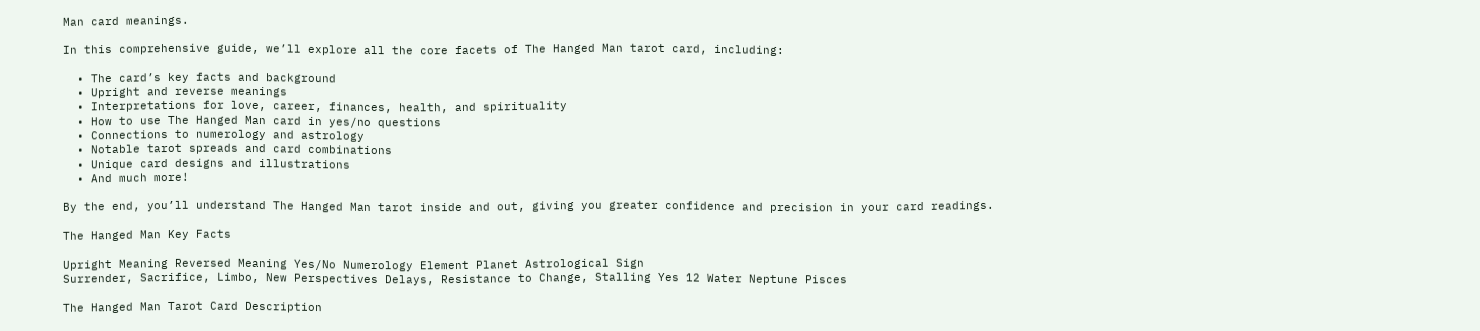Man card meanings.

In this comprehensive guide, we’ll explore all the core facets of The Hanged Man tarot card, including:

  • The card’s key facts and background
  • Upright and reverse meanings
  • Interpretations for love, career, finances, health, and spirituality
  • How to use The Hanged Man card in yes/no questions
  • Connections to numerology and astrology
  • Notable tarot spreads and card combinations
  • Unique card designs and illustrations
  • And much more!

By the end, you’ll understand The Hanged Man tarot inside and out, giving you greater confidence and precision in your card readings.

The Hanged Man Key Facts

Upright Meaning Reversed Meaning Yes/No Numerology Element Planet Astrological Sign
Surrender, Sacrifice, Limbo, New Perspectives Delays, Resistance to Change, Stalling Yes 12 Water Neptune Pisces

The Hanged Man Tarot Card Description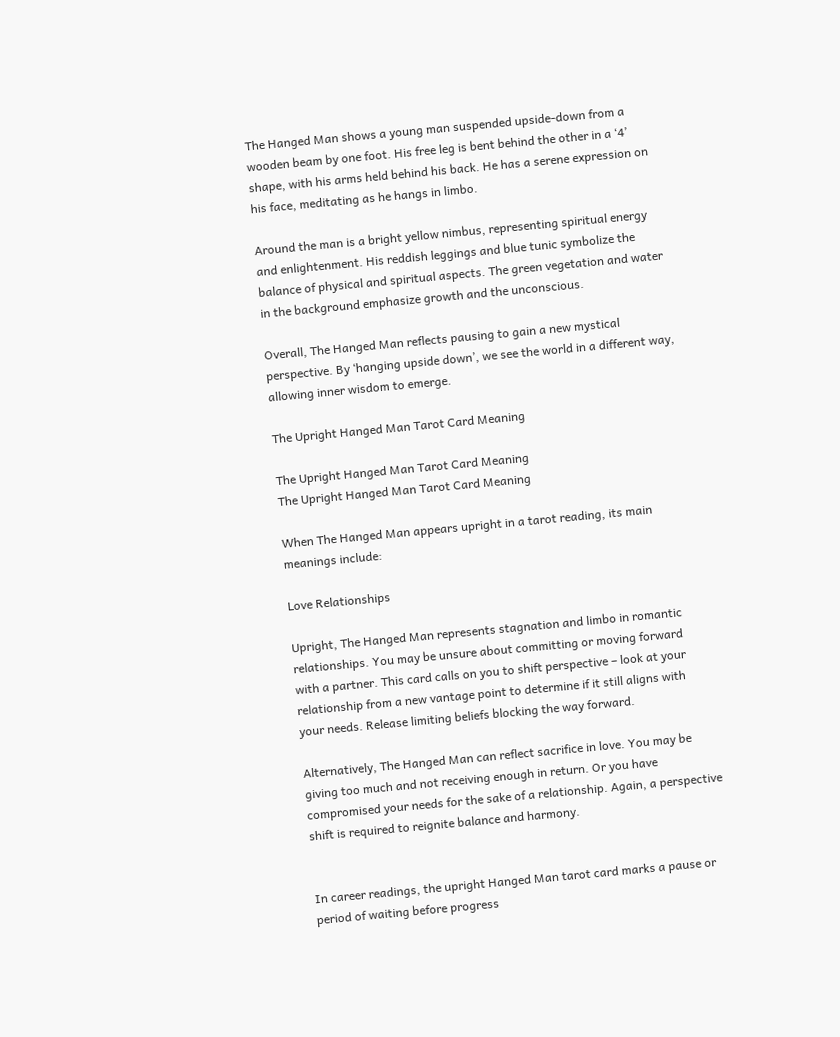The Hanged Man shows a young man suspended upside-down from a wooden beam by one foot. His free leg is bent behind the other in a ‘4’ shape, with his arms held behind his back. He has a serene expression on his face, meditating as he hangs in limbo.

Around the man is a bright yellow nimbus, representing spiritual energy and enlightenment. His reddish leggings and blue tunic symbolize the balance of physical and spiritual aspects. The green vegetation and water in the background emphasize growth and the unconscious.

Overall, The Hanged Man reflects pausing to gain a new mystical perspective. By ‘hanging upside down’, we see the world in a different way, allowing inner wisdom to emerge.

The Upright Hanged Man Tarot Card Meaning

The Upright Hanged Man Tarot Card Meaning
The Upright Hanged Man Tarot Card Meaning

When The Hanged Man appears upright in a tarot reading, its main meanings include:

Love Relationships

Upright, The Hanged Man represents stagnation and limbo in romantic relationships. You may be unsure about committing or moving forward with a partner. This card calls on you to shift perspective – look at your relationship from a new vantage point to determine if it still aligns with your needs. Release limiting beliefs blocking the way forward.

Alternatively, The Hanged Man can reflect sacrifice in love. You may be giving too much and not receiving enough in return. Or you have compromised your needs for the sake of a relationship. Again, a perspective shift is required to reignite balance and harmony.


In career readings, the upright Hanged Man tarot card marks a pause or period of waiting before progress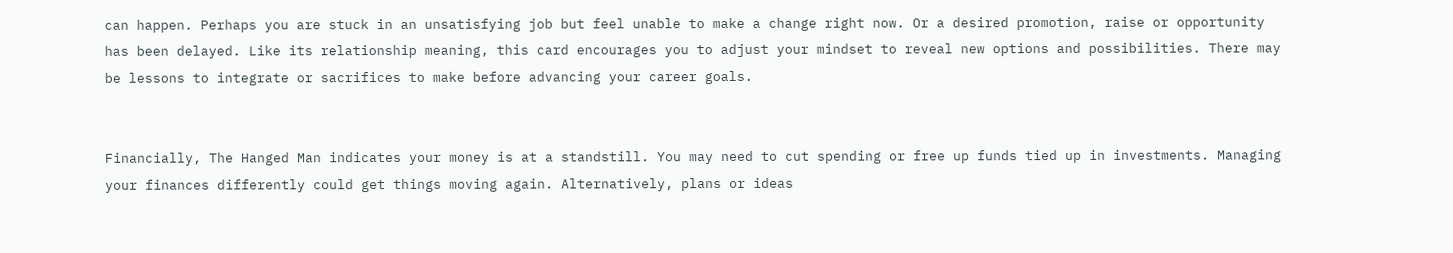can happen. Perhaps you are stuck in an unsatisfying job but feel unable to make a change right now. Or a desired promotion, raise or opportunity has been delayed. Like its relationship meaning, this card encourages you to adjust your mindset to reveal new options and possibilities. There may be lessons to integrate or sacrifices to make before advancing your career goals.


Financially, The Hanged Man indicates your money is at a standstill. You may need to cut spending or free up funds tied up in investments. Managing your finances differently could get things moving again. Alternatively, plans or ideas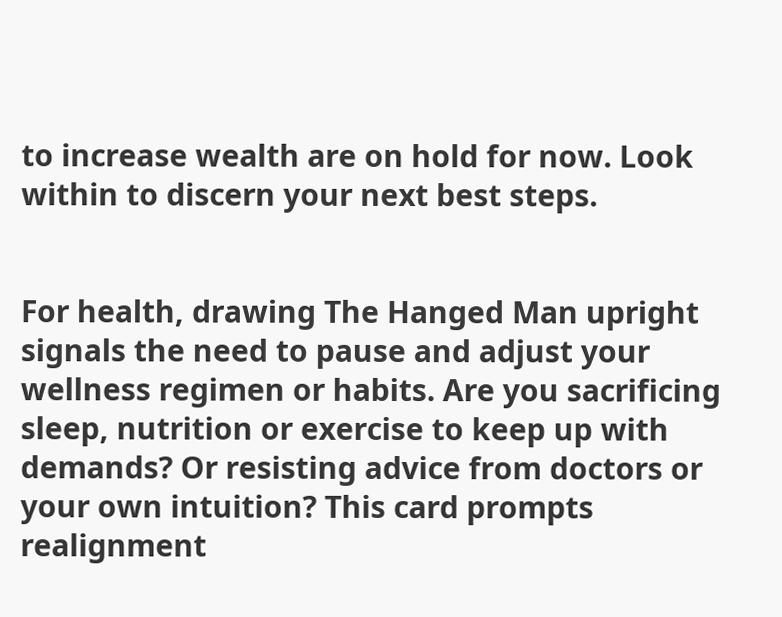to increase wealth are on hold for now. Look within to discern your next best steps.


For health, drawing The Hanged Man upright signals the need to pause and adjust your wellness regimen or habits. Are you sacrificing sleep, nutrition or exercise to keep up with demands? Or resisting advice from doctors or your own intuition? This card prompts realignment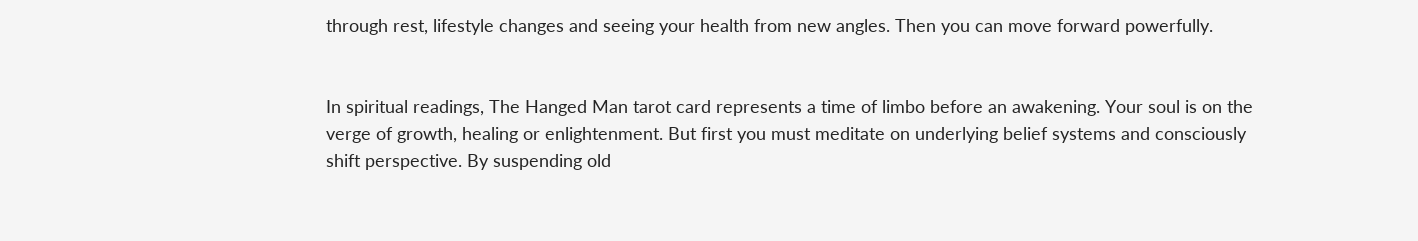through rest, lifestyle changes and seeing your health from new angles. Then you can move forward powerfully.


In spiritual readings, The Hanged Man tarot card represents a time of limbo before an awakening. Your soul is on the verge of growth, healing or enlightenment. But first you must meditate on underlying belief systems and consciously shift perspective. By suspending old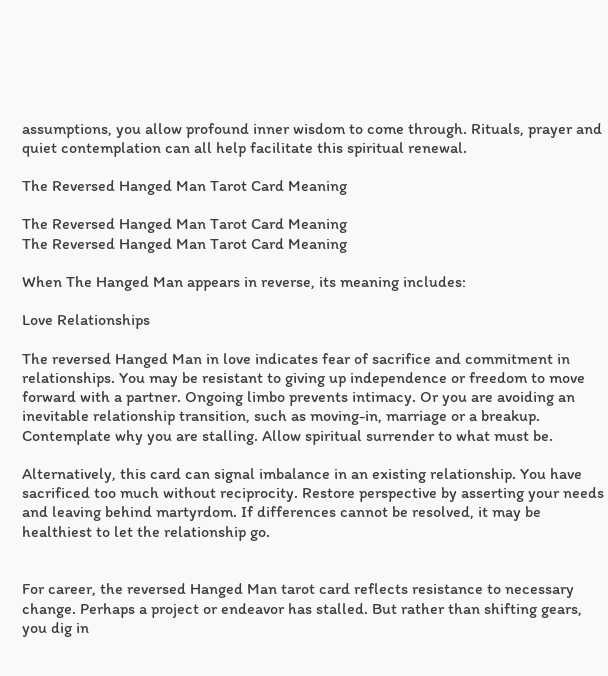assumptions, you allow profound inner wisdom to come through. Rituals, prayer and quiet contemplation can all help facilitate this spiritual renewal.

The Reversed Hanged Man Tarot Card Meaning

The Reversed Hanged Man Tarot Card Meaning
The Reversed Hanged Man Tarot Card Meaning

When The Hanged Man appears in reverse, its meaning includes:

Love Relationships

The reversed Hanged Man in love indicates fear of sacrifice and commitment in relationships. You may be resistant to giving up independence or freedom to move forward with a partner. Ongoing limbo prevents intimacy. Or you are avoiding an inevitable relationship transition, such as moving-in, marriage or a breakup. Contemplate why you are stalling. Allow spiritual surrender to what must be.

Alternatively, this card can signal imbalance in an existing relationship. You have sacrificed too much without reciprocity. Restore perspective by asserting your needs and leaving behind martyrdom. If differences cannot be resolved, it may be healthiest to let the relationship go.


For career, the reversed Hanged Man tarot card reflects resistance to necessary change. Perhaps a project or endeavor has stalled. But rather than shifting gears, you dig in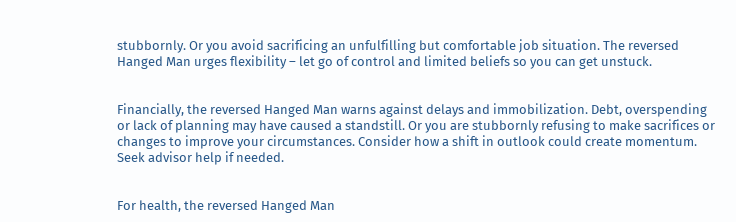stubbornly. Or you avoid sacrificing an unfulfilling but comfortable job situation. The reversed Hanged Man urges flexibility – let go of control and limited beliefs so you can get unstuck.


Financially, the reversed Hanged Man warns against delays and immobilization. Debt, overspending or lack of planning may have caused a standstill. Or you are stubbornly refusing to make sacrifices or changes to improve your circumstances. Consider how a shift in outlook could create momentum. Seek advisor help if needed.


For health, the reversed Hanged Man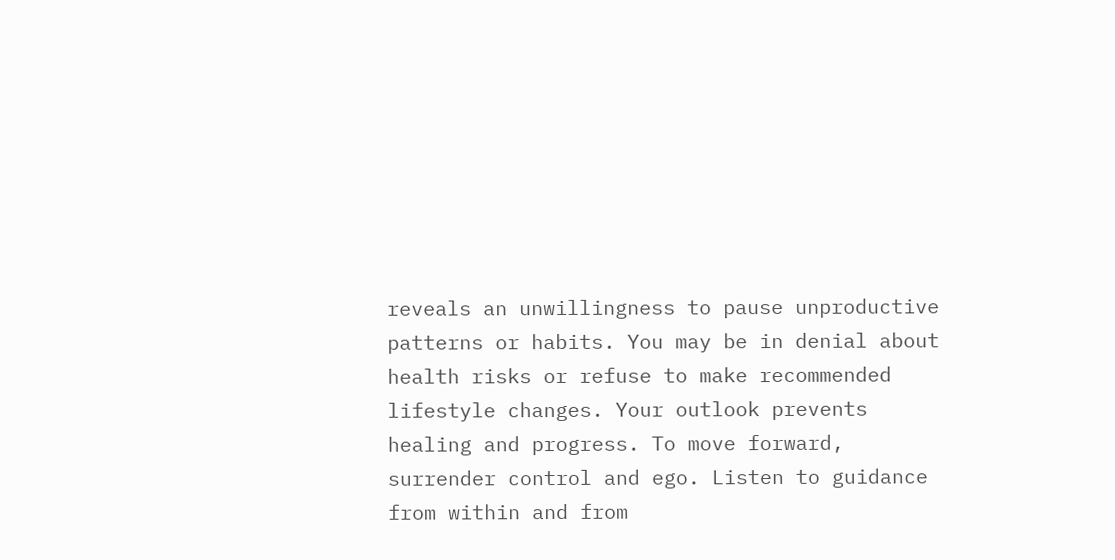reveals an unwillingness to pause unproductive patterns or habits. You may be in denial about health risks or refuse to make recommended lifestyle changes. Your outlook prevents healing and progress. To move forward, surrender control and ego. Listen to guidance from within and from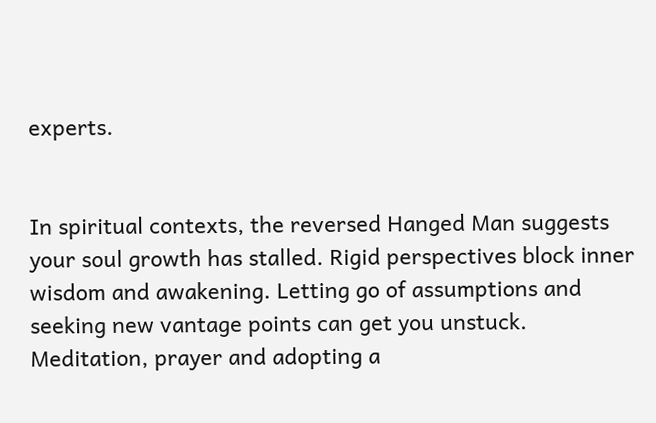experts.


In spiritual contexts, the reversed Hanged Man suggests your soul growth has stalled. Rigid perspectives block inner wisdom and awakening. Letting go of assumptions and seeking new vantage points can get you unstuck. Meditation, prayer and adopting a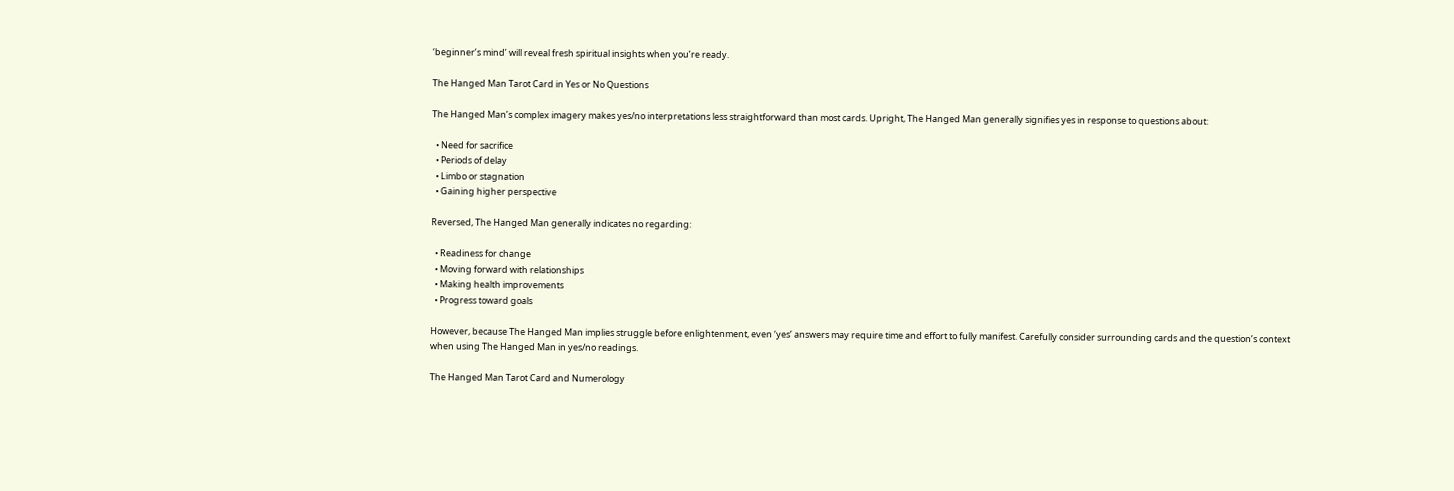‘beginner’s mind’ will reveal fresh spiritual insights when you’re ready.

The Hanged Man Tarot Card in Yes or No Questions

The Hanged Man’s complex imagery makes yes/no interpretations less straightforward than most cards. Upright, The Hanged Man generally signifies yes in response to questions about:

  • Need for sacrifice
  • Periods of delay
  • Limbo or stagnation
  • Gaining higher perspective

Reversed, The Hanged Man generally indicates no regarding:

  • Readiness for change
  • Moving forward with relationships
  • Making health improvements
  • Progress toward goals

However, because The Hanged Man implies struggle before enlightenment, even ‘yes’ answers may require time and effort to fully manifest. Carefully consider surrounding cards and the question’s context when using The Hanged Man in yes/no readings.

The Hanged Man Tarot Card and Numerology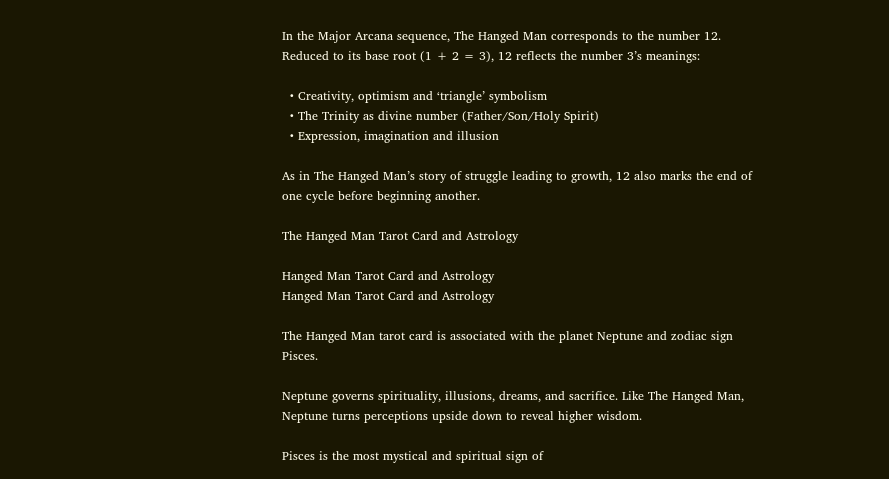In the Major Arcana sequence, The Hanged Man corresponds to the number 12. Reduced to its base root (1 + 2 = 3), 12 reflects the number 3’s meanings:

  • Creativity, optimism and ‘triangle’ symbolism
  • The Trinity as divine number (Father/Son/Holy Spirit)
  • Expression, imagination and illusion

As in The Hanged Man’s story of struggle leading to growth, 12 also marks the end of one cycle before beginning another.

The Hanged Man Tarot Card and Astrology

Hanged Man Tarot Card and Astrology
Hanged Man Tarot Card and Astrology

The Hanged Man tarot card is associated with the planet Neptune and zodiac sign Pisces.

Neptune governs spirituality, illusions, dreams, and sacrifice. Like The Hanged Man, Neptune turns perceptions upside down to reveal higher wisdom.

Pisces is the most mystical and spiritual sign of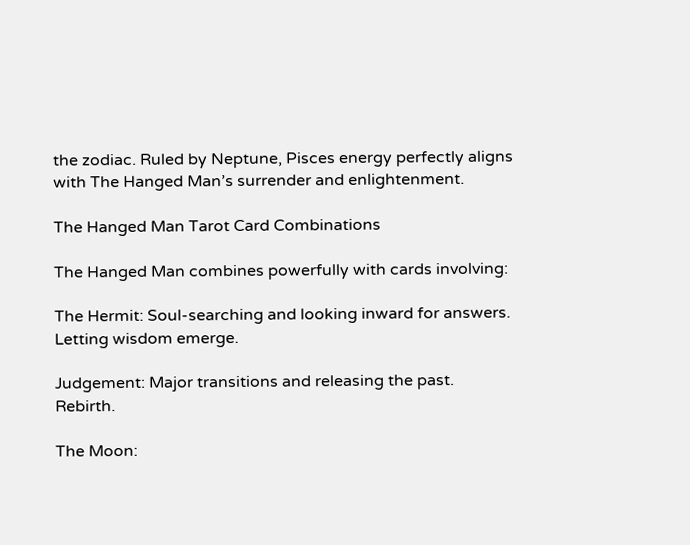the zodiac. Ruled by Neptune, Pisces energy perfectly aligns with The Hanged Man’s surrender and enlightenment.

The Hanged Man Tarot Card Combinations

The Hanged Man combines powerfully with cards involving:

The Hermit: Soul-searching and looking inward for answers. Letting wisdom emerge.

Judgement: Major transitions and releasing the past. Rebirth.

The Moon: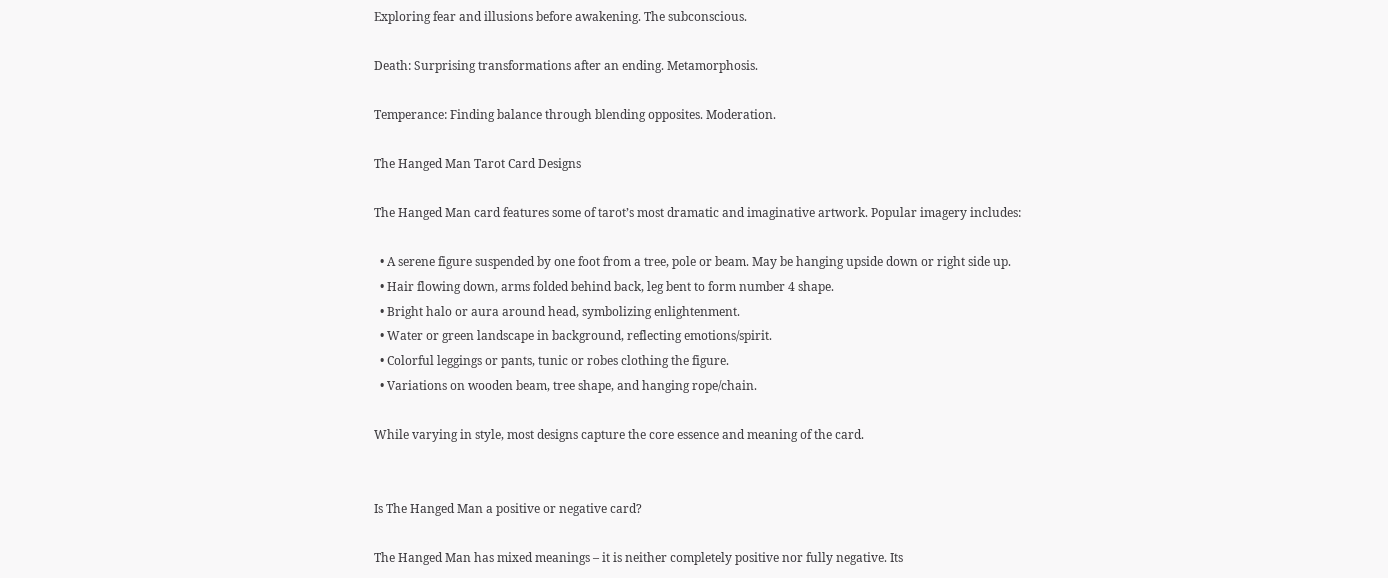Exploring fear and illusions before awakening. The subconscious.

Death: Surprising transformations after an ending. Metamorphosis.

Temperance: Finding balance through blending opposites. Moderation.

The Hanged Man Tarot Card Designs

The Hanged Man card features some of tarot’s most dramatic and imaginative artwork. Popular imagery includes:

  • A serene figure suspended by one foot from a tree, pole or beam. May be hanging upside down or right side up.
  • Hair flowing down, arms folded behind back, leg bent to form number 4 shape.
  • Bright halo or aura around head, symbolizing enlightenment.
  • Water or green landscape in background, reflecting emotions/spirit.
  • Colorful leggings or pants, tunic or robes clothing the figure.
  • Variations on wooden beam, tree shape, and hanging rope/chain.

While varying in style, most designs capture the core essence and meaning of the card.


Is The Hanged Man a positive or negative card?

The Hanged Man has mixed meanings – it is neither completely positive nor fully negative. Its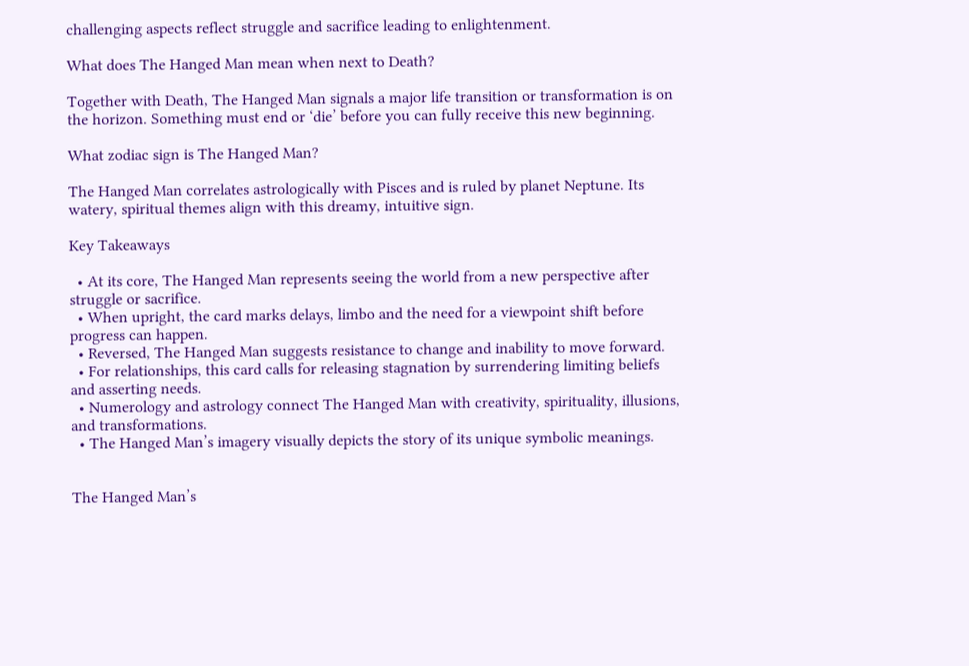challenging aspects reflect struggle and sacrifice leading to enlightenment.

What does The Hanged Man mean when next to Death?

Together with Death, The Hanged Man signals a major life transition or transformation is on the horizon. Something must end or ‘die’ before you can fully receive this new beginning.

What zodiac sign is The Hanged Man?

The Hanged Man correlates astrologically with Pisces and is ruled by planet Neptune. Its watery, spiritual themes align with this dreamy, intuitive sign.

Key Takeaways

  • At its core, The Hanged Man represents seeing the world from a new perspective after struggle or sacrifice.
  • When upright, the card marks delays, limbo and the need for a viewpoint shift before progress can happen.
  • Reversed, The Hanged Man suggests resistance to change and inability to move forward.
  • For relationships, this card calls for releasing stagnation by surrendering limiting beliefs and asserting needs.
  • Numerology and astrology connect The Hanged Man with creativity, spirituality, illusions, and transformations.
  • The Hanged Man’s imagery visually depicts the story of its unique symbolic meanings.


The Hanged Man’s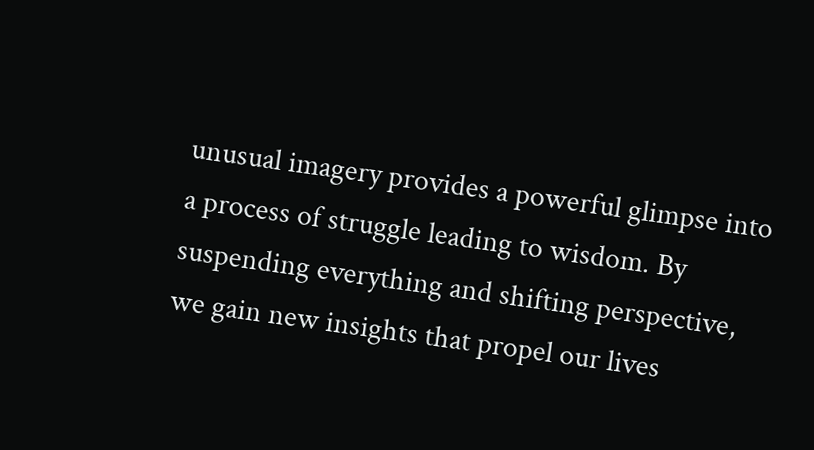unusual imagery provides a powerful glimpse into a process of struggle leading to wisdom. By suspending everything and shifting perspective, we gain new insights that propel our lives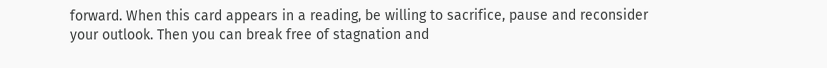forward. When this card appears in a reading, be willing to sacrifice, pause and reconsider your outlook. Then you can break free of stagnation and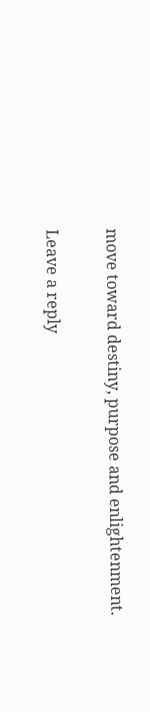move toward destiny, purpose and enlightenment.

Leave a reply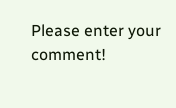Please enter your comment!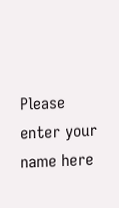Please enter your name here